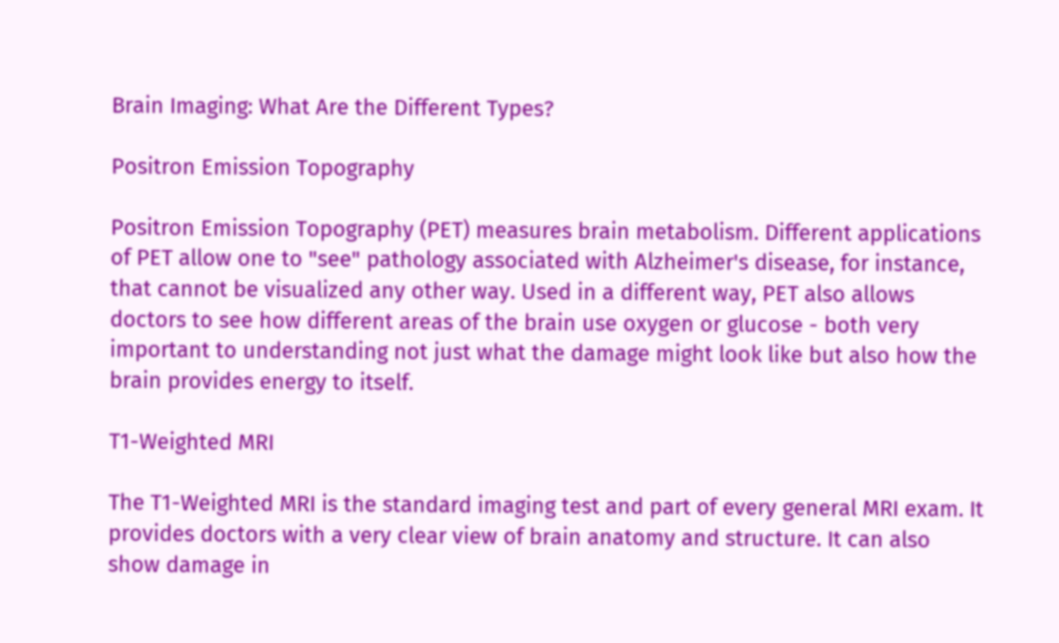Brain Imaging: What Are the Different Types?

Positron Emission Topography

Positron Emission Topography (PET) measures brain metabolism. Different applications of PET allow one to "see" pathology associated with Alzheimer's disease, for instance, that cannot be visualized any other way. Used in a different way, PET also allows doctors to see how different areas of the brain use oxygen or glucose - both very important to understanding not just what the damage might look like but also how the brain provides energy to itself.

T1-Weighted MRI

The T1-Weighted MRI is the standard imaging test and part of every general MRI exam. It provides doctors with a very clear view of brain anatomy and structure. It can also show damage in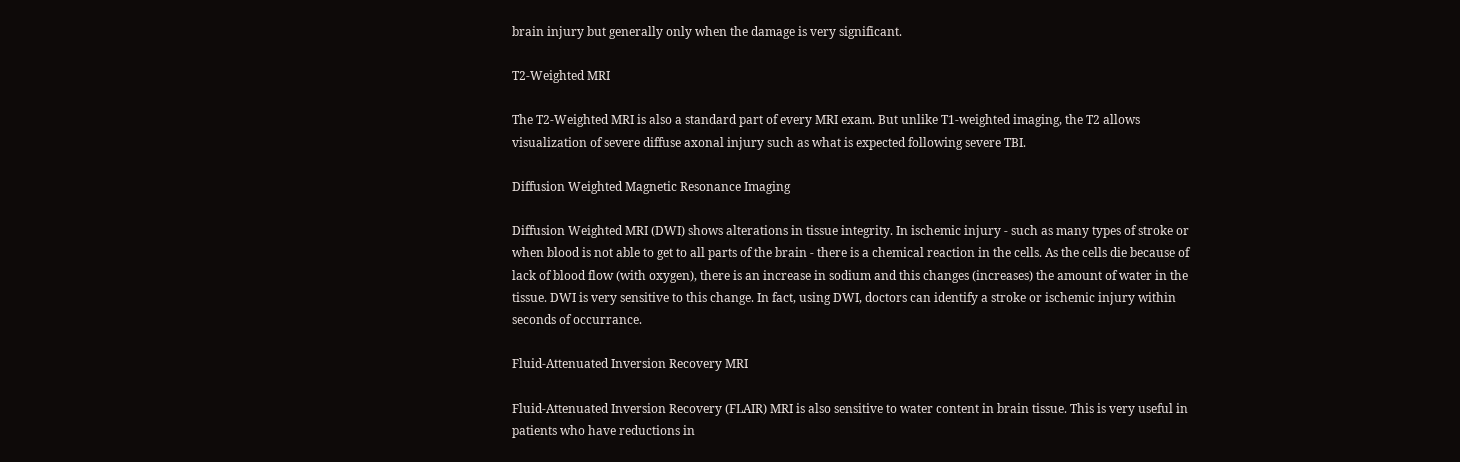brain injury but generally only when the damage is very significant.

T2-Weighted MRI

The T2-Weighted MRI is also a standard part of every MRI exam. But unlike T1-weighted imaging, the T2 allows visualization of severe diffuse axonal injury such as what is expected following severe TBI.

Diffusion Weighted Magnetic Resonance Imaging

Diffusion Weighted MRI (DWI) shows alterations in tissue integrity. In ischemic injury - such as many types of stroke or when blood is not able to get to all parts of the brain - there is a chemical reaction in the cells. As the cells die because of lack of blood flow (with oxygen), there is an increase in sodium and this changes (increases) the amount of water in the tissue. DWI is very sensitive to this change. In fact, using DWI, doctors can identify a stroke or ischemic injury within seconds of occurrance.

Fluid-Attenuated Inversion Recovery MRI

Fluid-Attenuated Inversion Recovery (FLAIR) MRI is also sensitive to water content in brain tissue. This is very useful in patients who have reductions in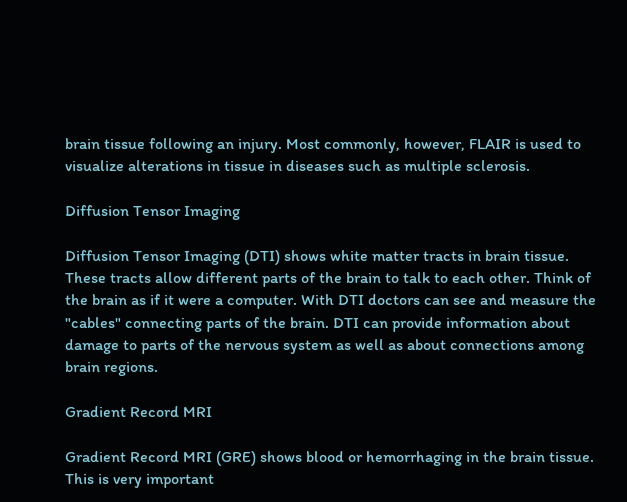brain tissue following an injury. Most commonly, however, FLAIR is used to visualize alterations in tissue in diseases such as multiple sclerosis.

Diffusion Tensor Imaging

Diffusion Tensor Imaging (DTI) shows white matter tracts in brain tissue. These tracts allow different parts of the brain to talk to each other. Think of the brain as if it were a computer. With DTI doctors can see and measure the "cables" connecting parts of the brain. DTI can provide information about damage to parts of the nervous system as well as about connections among brain regions.

Gradient Record MRI

Gradient Record MRI (GRE) shows blood or hemorrhaging in the brain tissue. This is very important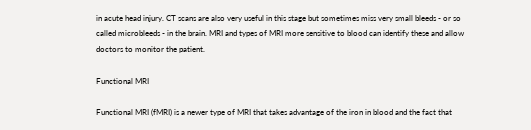in acute head injury. CT scans are also very useful in this stage but sometimes miss very small bleeds - or so called microbleeds - in the brain. MRI and types of MRI more sensitive to blood can identify these and allow doctors to monitor the patient.

Functional MRI

Functional MRI (fMRI) is a newer type of MRI that takes advantage of the iron in blood and the fact that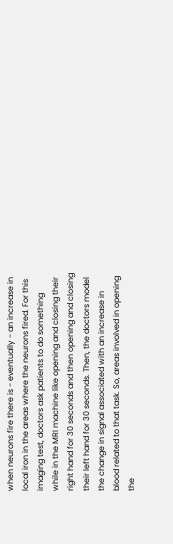when neurons fire there is - eventually - an increase in local iron in the areas where the neurons fired. For this imaging test, doctors ask patients to do something while in the MRI machine like opening and closing their right hand for 30 seconds and then opening and closing their left hand for 30 seconds. Then, the doctors model the change in signal associated with an increase in blood related to that task. So, areas involved in opening the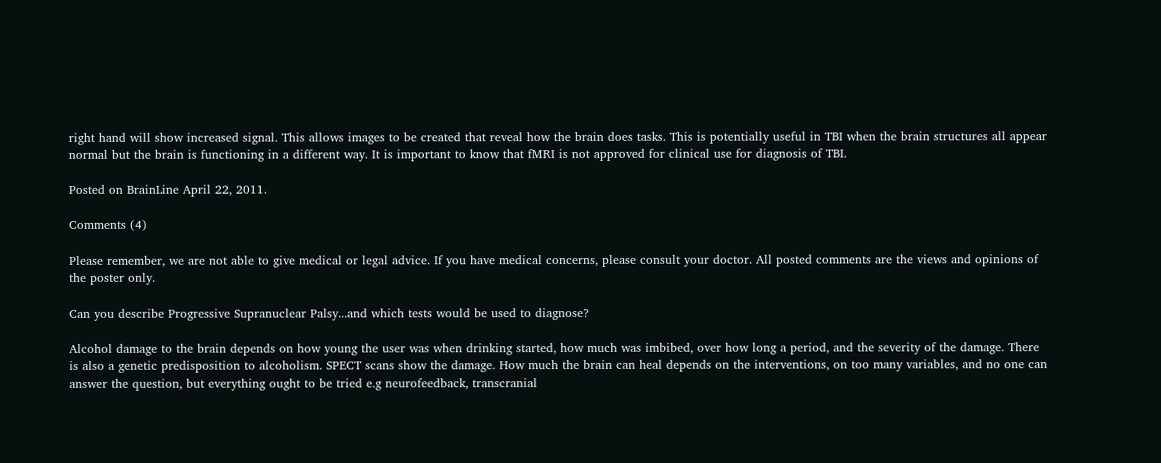right hand will show increased signal. This allows images to be created that reveal how the brain does tasks. This is potentially useful in TBI when the brain structures all appear normal but the brain is functioning in a different way. It is important to know that fMRI is not approved for clinical use for diagnosis of TBI.

Posted on BrainLine April 22, 2011.

Comments (4)

Please remember, we are not able to give medical or legal advice. If you have medical concerns, please consult your doctor. All posted comments are the views and opinions of the poster only.

Can you describe Progressive Supranuclear Palsy...and which tests would be used to diagnose?

Alcohol damage to the brain depends on how young the user was when drinking started, how much was imbibed, over how long a period, and the severity of the damage. There is also a genetic predisposition to alcoholism. SPECT scans show the damage. How much the brain can heal depends on the interventions, on too many variables, and no one can answer the question, but everything ought to be tried e.g neurofeedback, transcranial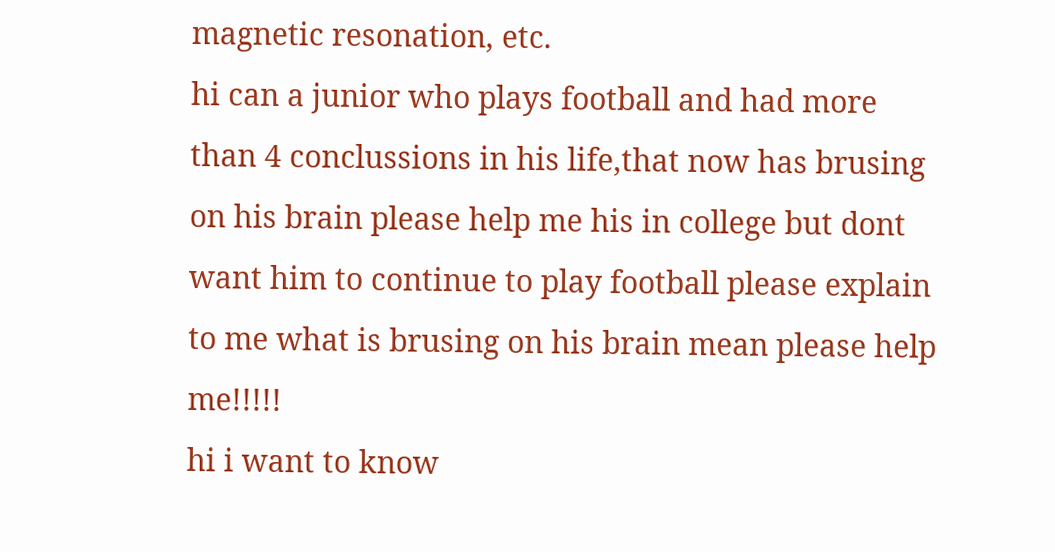magnetic resonation, etc.
hi can a junior who plays football and had more than 4 conclussions in his life,that now has brusing on his brain please help me his in college but dont want him to continue to play football please explain to me what is brusing on his brain mean please help me!!!!!
hi i want to know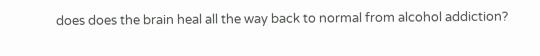does does the brain heal all the way back to normal from alcohol addiction?